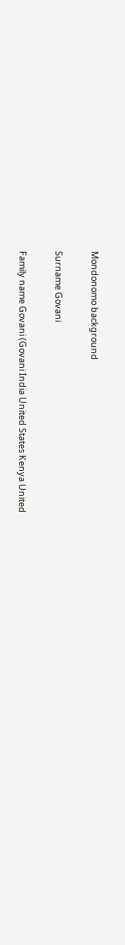Mondonomo background

Surname Govani

Family name Govani (Govani India United States Kenya United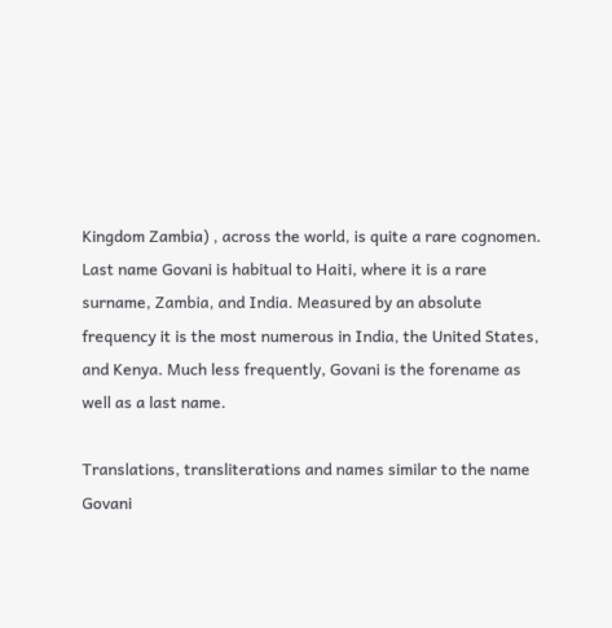Kingdom Zambia) , across the world, is quite a rare cognomen. Last name Govani is habitual to Haiti, where it is a rare surname, Zambia, and India. Measured by an absolute frequency it is the most numerous in India, the United States, and Kenya. Much less frequently, Govani is the forename as well as a last name.

Translations, transliterations and names similar to the name Govani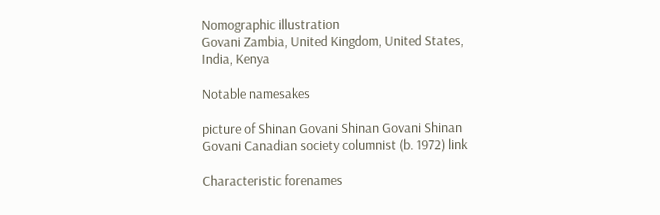Nomographic illustration
Govani Zambia, United Kingdom, United States, India, Kenya

Notable namesakes

picture of Shinan Govani Shinan Govani Shinan Govani Canadian society columnist (b. 1972) link

Characteristic forenames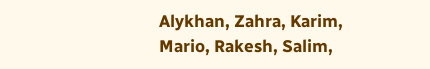Alykhan, Zahra, Karim, Mario, Rakesh, Salim,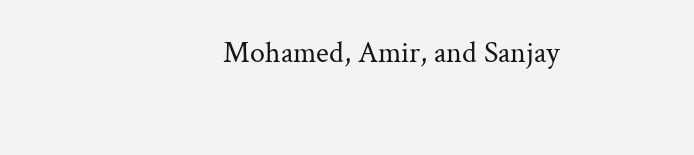Mohamed, Amir, and Sanjay